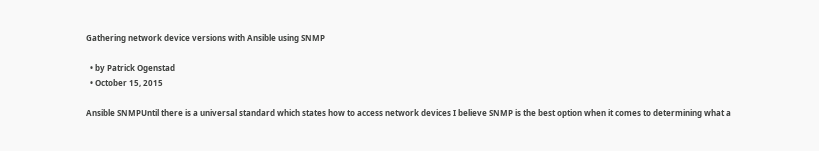Gathering network device versions with Ansible using SNMP

  • by Patrick Ogenstad
  • October 15, 2015

Ansible SNMPUntil there is a universal standard which states how to access network devices I believe SNMP is the best option when it comes to determining what a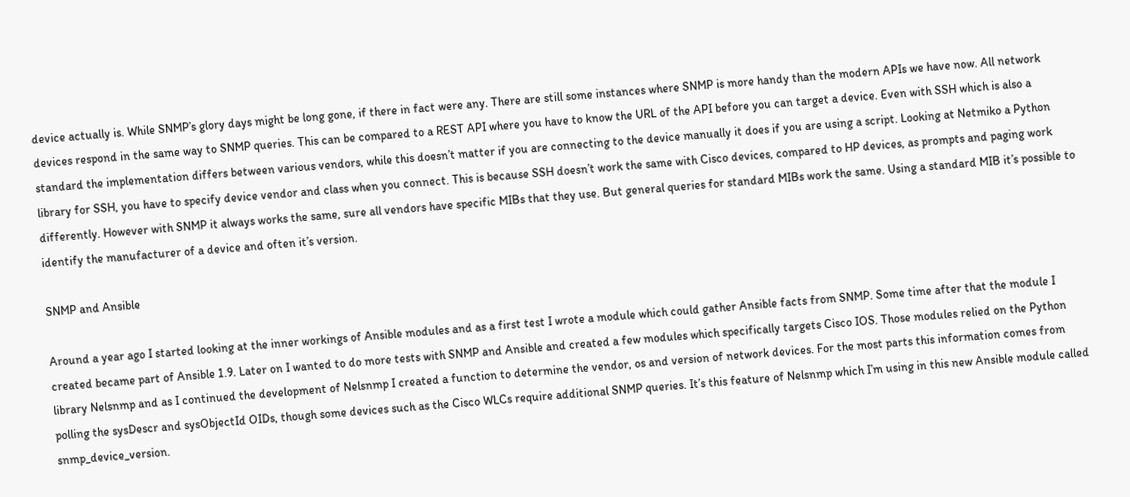device actually is. While SNMP’s glory days might be long gone, if there in fact were any. There are still some instances where SNMP is more handy than the modern APIs we have now. All network devices respond in the same way to SNMP queries. This can be compared to a REST API where you have to know the URL of the API before you can target a device. Even with SSH which is also a standard the implementation differs between various vendors, while this doesn’t matter if you are connecting to the device manually it does if you are using a script. Looking at Netmiko a Python library for SSH, you have to specify device vendor and class when you connect. This is because SSH doesn’t work the same with Cisco devices, compared to HP devices, as prompts and paging work differently. However with SNMP it always works the same, sure all vendors have specific MIBs that they use. But general queries for standard MIBs work the same. Using a standard MIB it’s possible to identify the manufacturer of a device and often it’s version.

SNMP and Ansible

Around a year ago I started looking at the inner workings of Ansible modules and as a first test I wrote a module which could gather Ansible facts from SNMP. Some time after that the module I created became part of Ansible 1.9. Later on I wanted to do more tests with SNMP and Ansible and created a few modules which specifically targets Cisco IOS. Those modules relied on the Python library Nelsnmp and as I continued the development of Nelsnmp I created a function to determine the vendor, os and version of network devices. For the most parts this information comes from polling the sysDescr and sysObjectId OIDs, though some devices such as the Cisco WLCs require additional SNMP queries. It’s this feature of Nelsnmp which I’m using in this new Ansible module called snmp_device_version.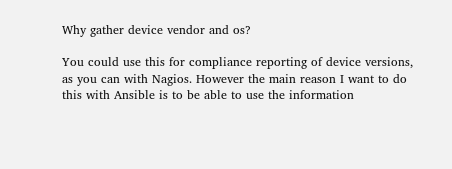Why gather device vendor and os?

You could use this for compliance reporting of device versions, as you can with Nagios. However the main reason I want to do this with Ansible is to be able to use the information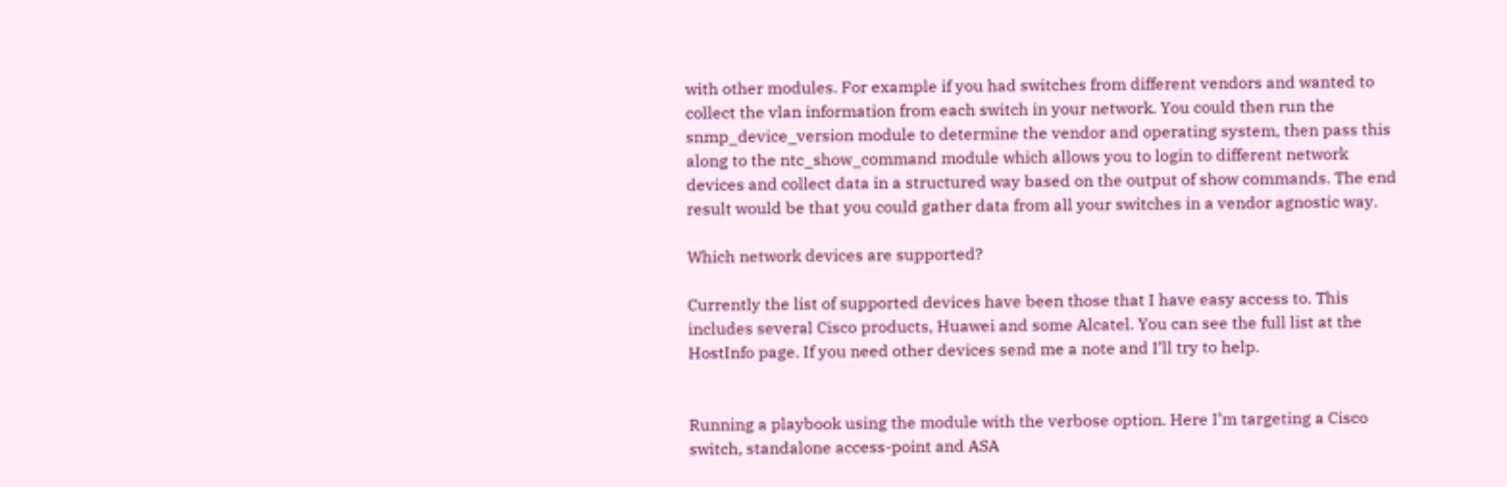with other modules. For example if you had switches from different vendors and wanted to collect the vlan information from each switch in your network. You could then run the snmp_device_version module to determine the vendor and operating system, then pass this along to the ntc_show_command module which allows you to login to different network devices and collect data in a structured way based on the output of show commands. The end result would be that you could gather data from all your switches in a vendor agnostic way.

Which network devices are supported?

Currently the list of supported devices have been those that I have easy access to. This includes several Cisco products, Huawei and some Alcatel. You can see the full list at the HostInfo page. If you need other devices send me a note and I’ll try to help.


Running a playbook using the module with the verbose option. Here I’m targeting a Cisco switch, standalone access-point and ASA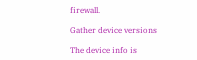firewall.

Gather device versions

The device info is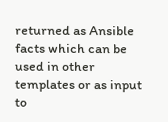returned as Ansible facts which can be used in other templates or as input to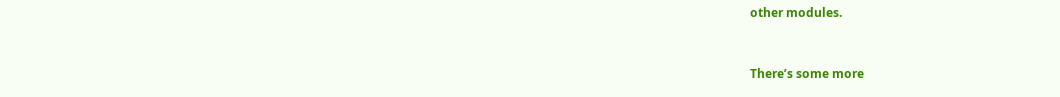other modules.


There’s some more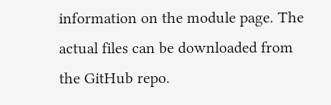information on the module page. The actual files can be downloaded from the GitHub repo.